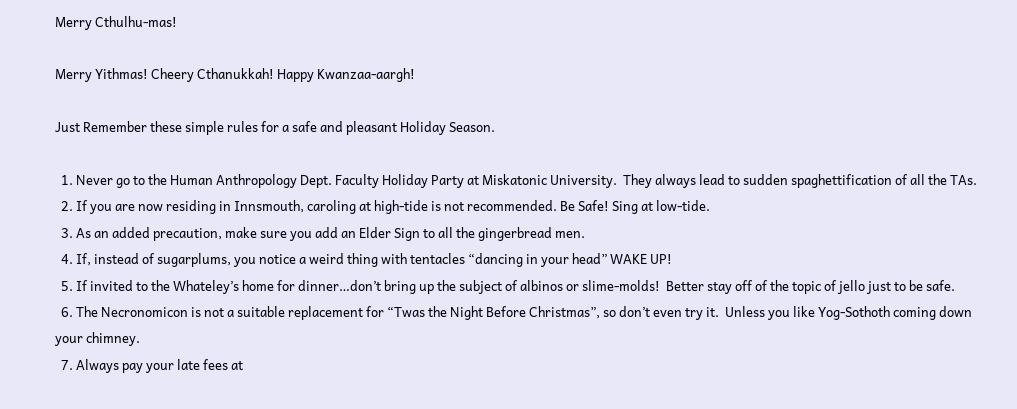Merry Cthulhu-mas!

Merry Yithmas! Cheery Cthanukkah! Happy Kwanzaa-aargh!

Just Remember these simple rules for a safe and pleasant Holiday Season.

  1. Never go to the Human Anthropology Dept. Faculty Holiday Party at Miskatonic University.  They always lead to sudden spaghettification of all the TAs.
  2. If you are now residing in Innsmouth, caroling at high-tide is not recommended. Be Safe! Sing at low-tide.
  3. As an added precaution, make sure you add an Elder Sign to all the gingerbread men.
  4. If, instead of sugarplums, you notice a weird thing with tentacles “dancing in your head” WAKE UP!
  5. If invited to the Whateley’s home for dinner…don’t bring up the subject of albinos or slime-molds!  Better stay off of the topic of jello just to be safe.
  6. The Necronomicon is not a suitable replacement for “Twas the Night Before Christmas”, so don’t even try it.  Unless you like Yog-Sothoth coming down your chimney.
  7. Always pay your late fees at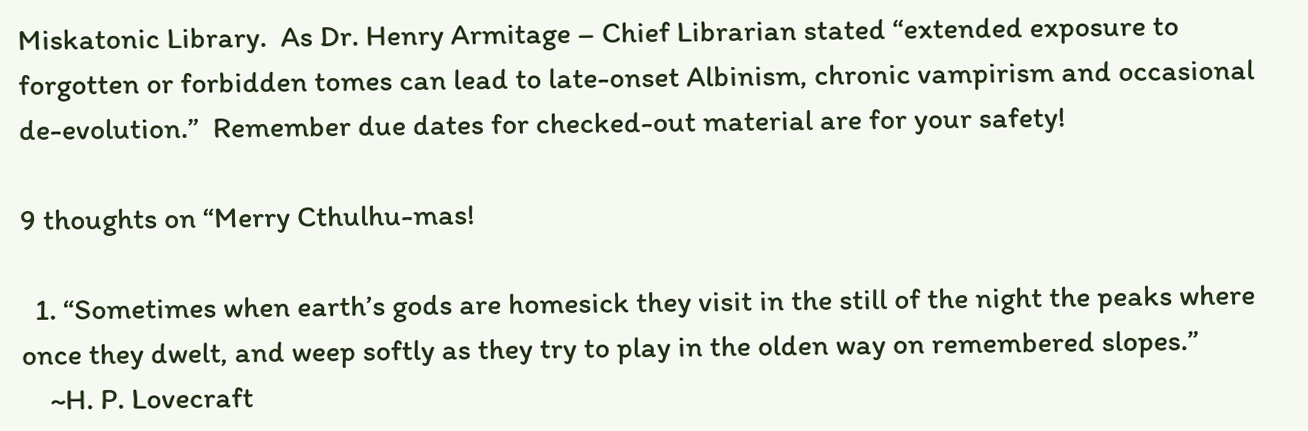Miskatonic Library.  As Dr. Henry Armitage – Chief Librarian stated “extended exposure to forgotten or forbidden tomes can lead to late-onset Albinism, chronic vampirism and occasional de-evolution.”  Remember due dates for checked-out material are for your safety!

9 thoughts on “Merry Cthulhu-mas!

  1. “Sometimes when earth’s gods are homesick they visit in the still of the night the peaks where once they dwelt, and weep softly as they try to play in the olden way on remembered slopes.”
    ~H. P. Lovecraft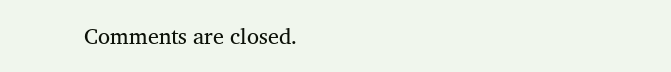Comments are closed.